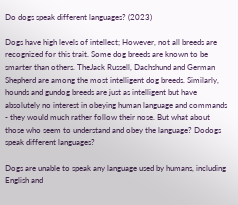Do dogs speak different languages? (2023)

Dogs have high levels of intellect; However, not all breeds are recognized for this trait. Some dog breeds are known to be smarter than others. TheJack Russell, Dachshund and German Shepherd are among the most intelligent dog breeds. Similarly, hounds and gundog breeds are just as intelligent but have absolutely no interest in obeying human language and commands - they would much rather follow their nose. But what about those who seem to understand and obey the language? Dodogs speak different languages?

Dogs are unable to speak any language used by humans, including English and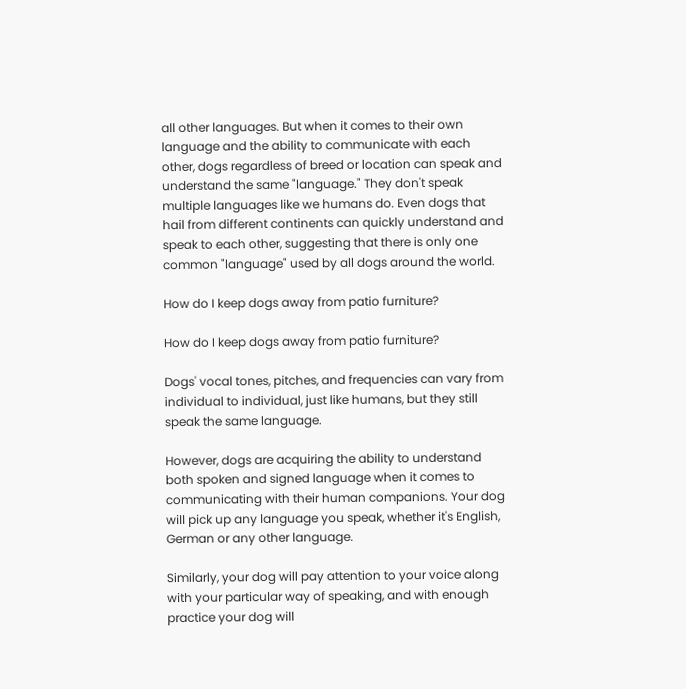all other languages. But when it comes to their own language and the ability to communicate with each other, dogs regardless of breed or location can speak and understand the same "language." They don't speak multiple languages like we humans do. Even dogs that hail from different continents can quickly understand and speak to each other, suggesting that there is only one common "language" used by all dogs around the world.

How do I keep dogs away from patio furniture?

How do I keep dogs away from patio furniture?

Dogs' vocal tones, pitches, and frequencies can vary from individual to individual, just like humans, but they still speak the same language.

However, dogs are acquiring the ability to understand both spoken and signed language when it comes to communicating with their human companions. Your dog will pick up any language you speak, whether it's English, German or any other language.

Similarly, your dog will pay attention to your voice along with your particular way of speaking, and with enough practice your dog will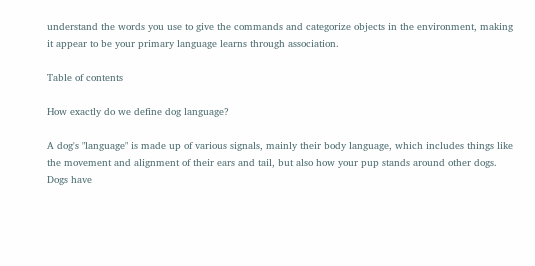understand the words you use to give the commands and categorize objects in the environment, making it appear to be your primary language learns through association.

Table of contents

How exactly do we define dog language?

A dog's "language" is made up of various signals, mainly their body language, which includes things like the movement and alignment of their ears and tail, but also how your pup stands around other dogs. Dogs have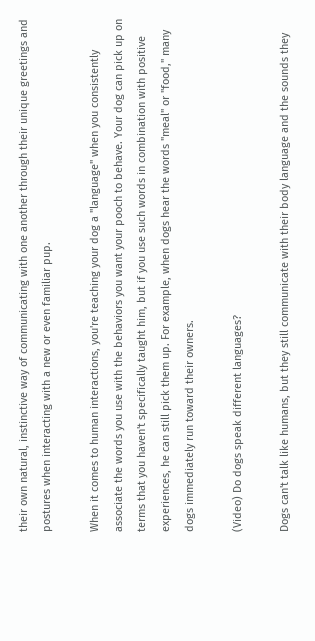their own natural, instinctive way of communicating with one another through their unique greetings and postures when interacting with a new or even familiar pup.

When it comes to human interactions, you're teaching your dog a "language" when you consistently associate the words you use with the behaviors you want your pooch to behave. Your dog can pick up on terms that you haven't specifically taught him, but if you use such words in combination with positive experiences, he can still pick them up. For example, when dogs hear the words "meal" or "food," many dogs immediately run toward their owners.

(Video) Do dogs speak different languages?

Dogs can't talk like humans, but they still communicate with their body language and the sounds they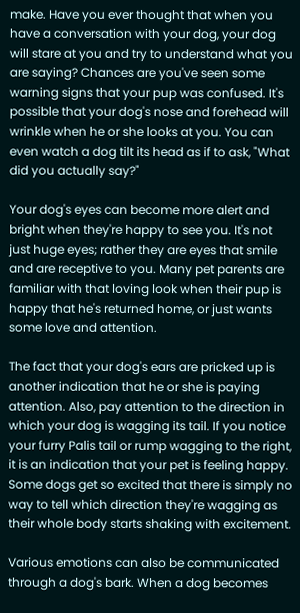make. Have you ever thought that when you have a conversation with your dog, your dog will stare at you and try to understand what you are saying? Chances are you've seen some warning signs that your pup was confused. It's possible that your dog's nose and forehead will wrinkle when he or she looks at you. You can even watch a dog tilt its head as if to ask, "What did you actually say?"

Your dog's eyes can become more alert and bright when they're happy to see you. It's not just huge eyes; rather they are eyes that smile and are receptive to you. Many pet parents are familiar with that loving look when their pup is happy that he's returned home, or just wants some love and attention.

The fact that your dog's ears are pricked up is another indication that he or she is paying attention. Also, pay attention to the direction in which your dog is wagging its tail. If you notice your furry Palis tail or rump wagging to the right, it is an indication that your pet is feeling happy. Some dogs get so excited that there is simply no way to tell which direction they're wagging as their whole body starts shaking with excitement.

Various emotions can also be communicated through a dog's bark. When a dog becomes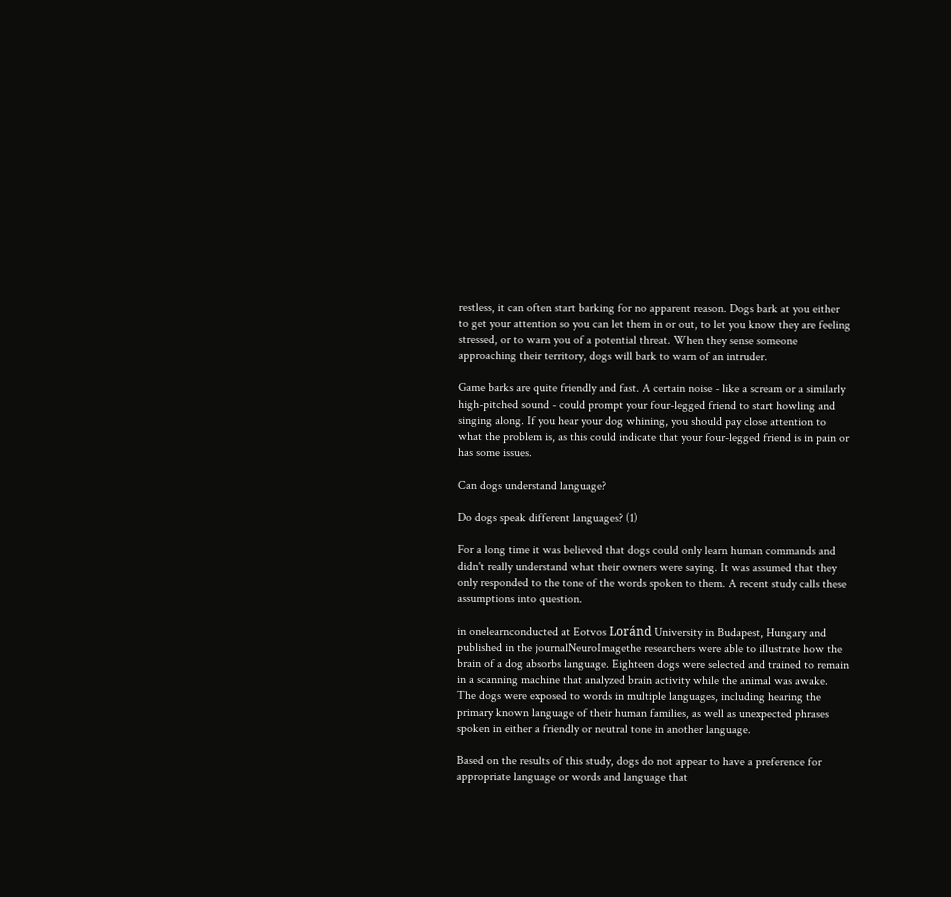restless, it can often start barking for no apparent reason. Dogs bark at you either to get your attention so you can let them in or out, to let you know they are feeling stressed, or to warn you of a potential threat. When they sense someone approaching their territory, dogs will bark to warn of an intruder.

Game barks are quite friendly and fast. A certain noise - like a scream or a similarly high-pitched sound - could prompt your four-legged friend to start howling and singing along. If you hear your dog whining, you should pay close attention to what the problem is, as this could indicate that your four-legged friend is in pain or has some issues.

Can dogs understand language?

Do dogs speak different languages? (1)

For a long time it was believed that dogs could only learn human commands and didn't really understand what their owners were saying. It was assumed that they only responded to the tone of the words spoken to them. A recent study calls these assumptions into question.

in onelearnconducted at Eotvos Loránd University in Budapest, Hungary and published in the journalNeuroImagethe researchers were able to illustrate how the brain of a dog absorbs language. Eighteen dogs were selected and trained to remain in a scanning machine that analyzed brain activity while the animal was awake. The dogs were exposed to words in multiple languages, including hearing the primary known language of their human families, as well as unexpected phrases spoken in either a friendly or neutral tone in another language.

Based on the results of this study, dogs do not appear to have a preference for appropriate language or words and language that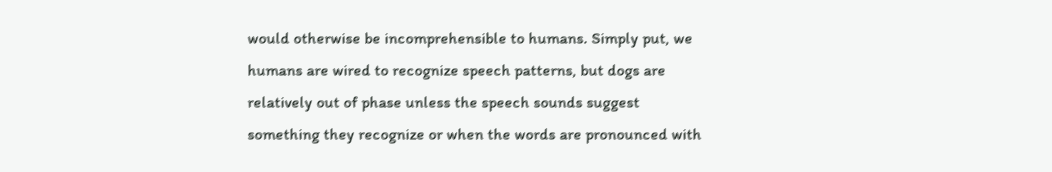would otherwise be incomprehensible to humans. Simply put, we humans are wired to recognize speech patterns, but dogs are relatively out of phase unless the speech sounds suggest something they recognize or when the words are pronounced with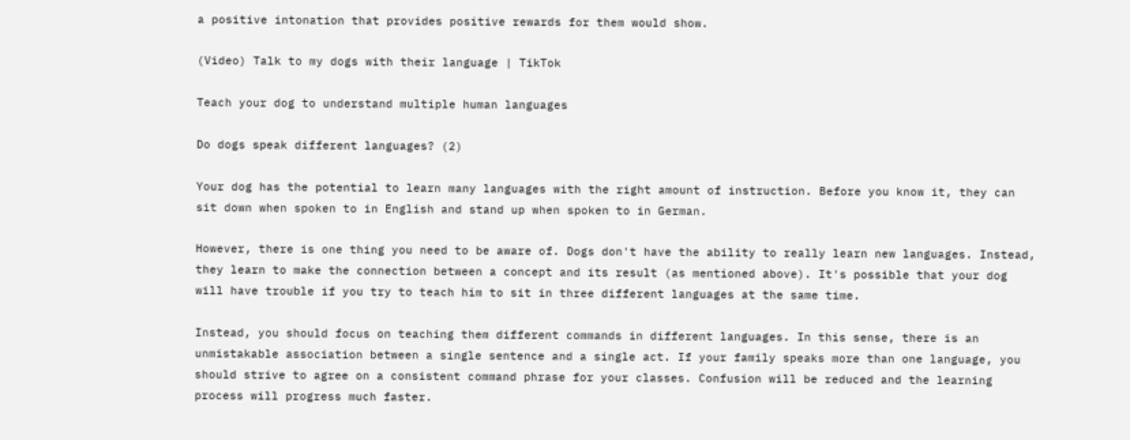a positive intonation that provides positive rewards for them would show.

(Video) Talk to my dogs with their language | TikTok

Teach your dog to understand multiple human languages

Do dogs speak different languages? (2)

Your dog has the potential to learn many languages with the right amount of instruction. Before you know it, they can sit down when spoken to in English and stand up when spoken to in German.

However, there is one thing you need to be aware of. Dogs don't have the ability to really learn new languages. Instead, they learn to make the connection between a concept and its result (as mentioned above). It's possible that your dog will have trouble if you try to teach him to sit in three different languages at the same time.

Instead, you should focus on teaching them different commands in different languages. In this sense, there is an unmistakable association between a single sentence and a single act. If your family speaks more than one language, you should strive to agree on a consistent command phrase for your classes. Confusion will be reduced and the learning process will progress much faster.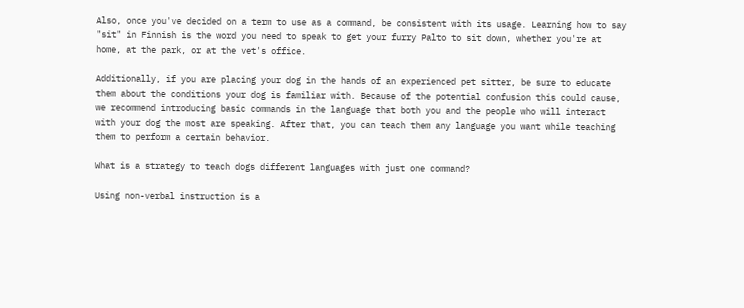Also, once you've decided on a term to use as a command, be consistent with its usage. Learning how to say "sit" in Finnish is the word you need to speak to get your furry Palto to sit down, whether you're at home, at the park, or at the vet's office.

Additionally, if you are placing your dog in the hands of an experienced pet sitter, be sure to educate them about the conditions your dog is familiar with. Because of the potential confusion this could cause, we recommend introducing basic commands in the language that both you and the people who will interact with your dog the most are speaking. After that, you can teach them any language you want while teaching them to perform a certain behavior.

What is a strategy to teach dogs different languages with just one command?

Using non-verbal instruction is a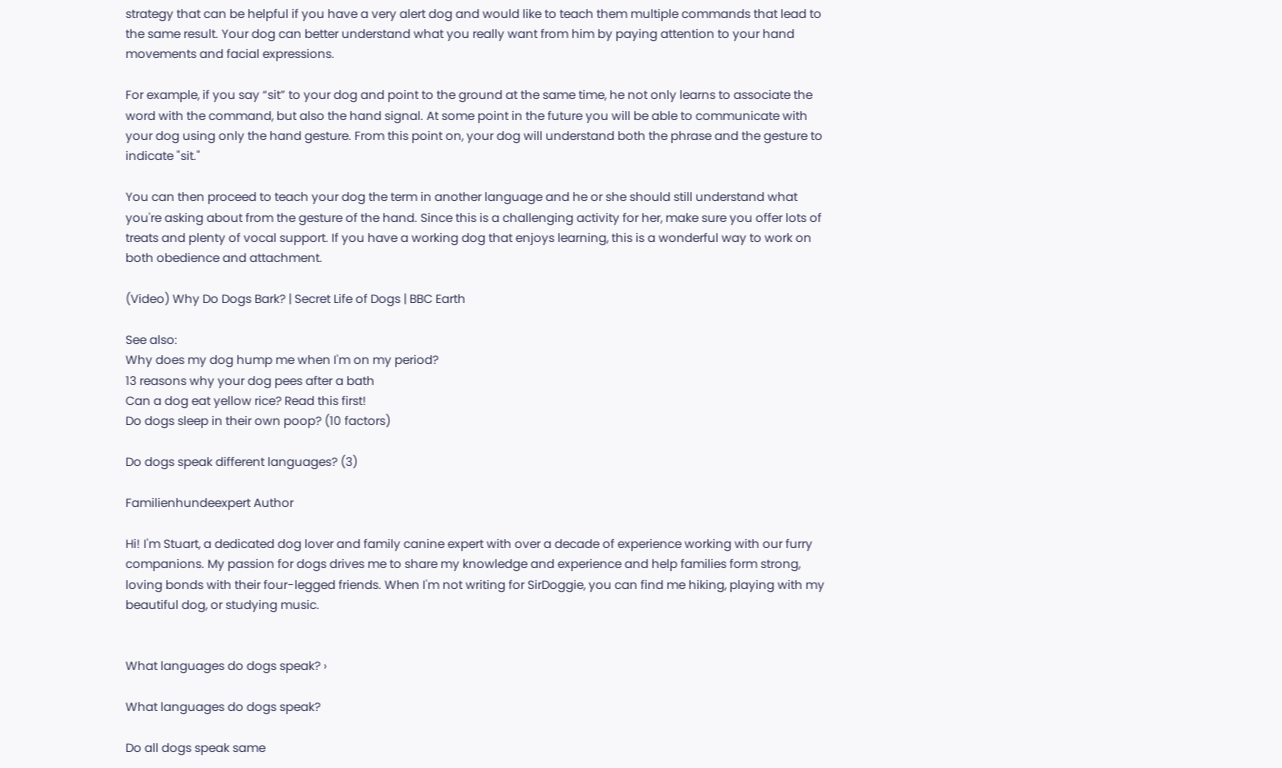strategy that can be helpful if you have a very alert dog and would like to teach them multiple commands that lead to the same result. Your dog can better understand what you really want from him by paying attention to your hand movements and facial expressions.

For example, if you say “sit” to your dog and point to the ground at the same time, he not only learns to associate the word with the command, but also the hand signal. At some point in the future you will be able to communicate with your dog using only the hand gesture. From this point on, your dog will understand both the phrase and the gesture to indicate "sit."

You can then proceed to teach your dog the term in another language and he or she should still understand what you're asking about from the gesture of the hand. Since this is a challenging activity for her, make sure you offer lots of treats and plenty of vocal support. If you have a working dog that enjoys learning, this is a wonderful way to work on both obedience and attachment.

(Video) Why Do Dogs Bark? | Secret Life of Dogs | BBC Earth

See also:
Why does my dog hump me when I'm on my period?
13 reasons why your dog pees after a bath
Can a dog eat yellow rice? Read this first!
Do dogs sleep in their own poop? (10 factors)

Do dogs speak different languages? (3)

Familienhundeexpert Author

Hi! I'm Stuart, a dedicated dog lover and family canine expert with over a decade of experience working with our furry companions. My passion for dogs drives me to share my knowledge and experience and help families form strong, loving bonds with their four-legged friends. When I'm not writing for SirDoggie, you can find me hiking, playing with my beautiful dog, or studying music.


What languages do dogs speak? ›

What languages do dogs speak?

Do all dogs speak same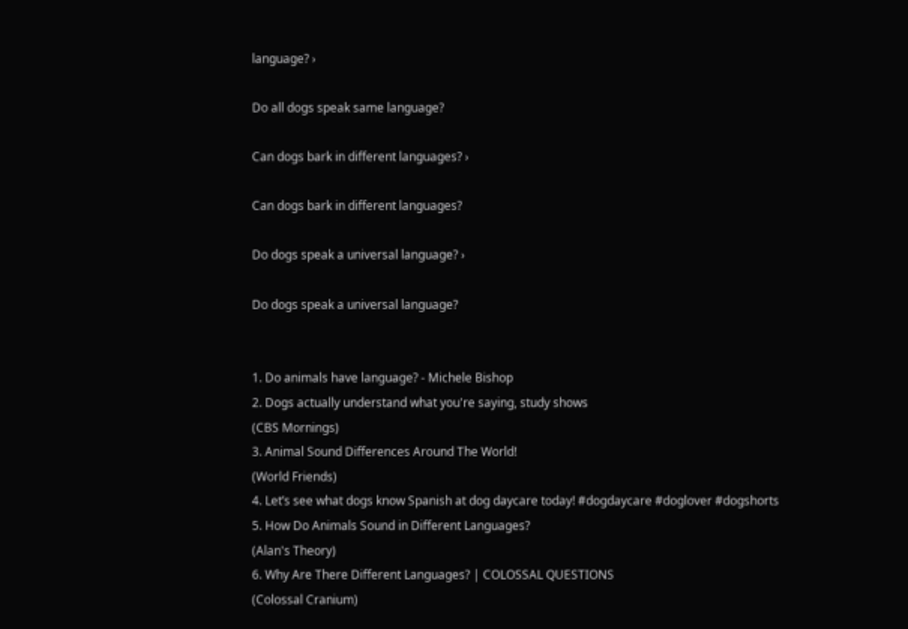language? ›

Do all dogs speak same language?

Can dogs bark in different languages? ›

Can dogs bark in different languages?

Do dogs speak a universal language? ›

Do dogs speak a universal language?


1. Do animals have language? - Michele Bishop
2. Dogs actually understand what you're saying, study shows
(CBS Mornings)
3. Animal Sound Differences Around The World!
(World Friends)
4. Let’s see what dogs know Spanish at dog daycare today! #dogdaycare #doglover #dogshorts
5. How Do Animals Sound in Different Languages?
(Alan's Theory)
6. Why Are There Different Languages? | COLOSSAL QUESTIONS
(Colossal Cranium)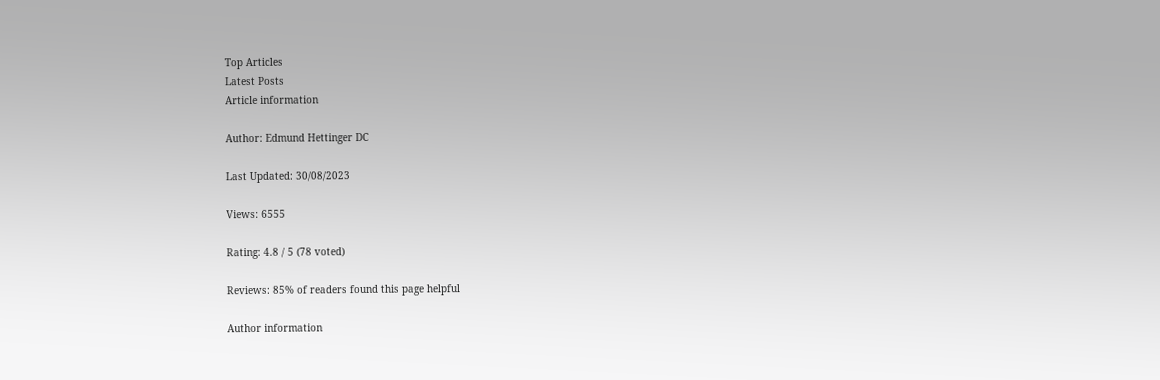Top Articles
Latest Posts
Article information

Author: Edmund Hettinger DC

Last Updated: 30/08/2023

Views: 6555

Rating: 4.8 / 5 (78 voted)

Reviews: 85% of readers found this page helpful

Author information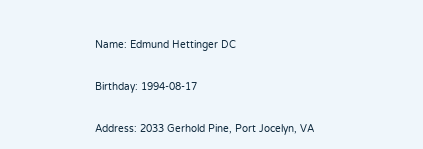Name: Edmund Hettinger DC

Birthday: 1994-08-17

Address: 2033 Gerhold Pine, Port Jocelyn, VA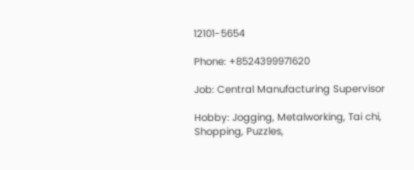12101-5654

Phone: +8524399971620

Job: Central Manufacturing Supervisor

Hobby: Jogging, Metalworking, Tai chi, Shopping, Puzzles,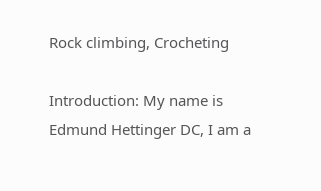Rock climbing, Crocheting

Introduction: My name is Edmund Hettinger DC, I am a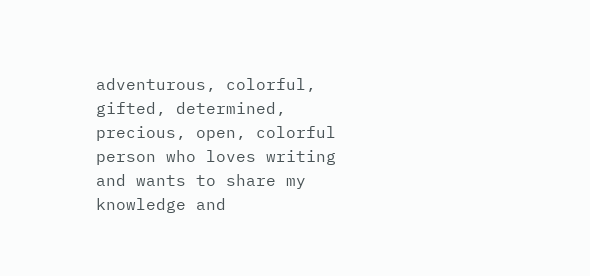adventurous, colorful, gifted, determined, precious, open, colorful person who loves writing and wants to share my knowledge and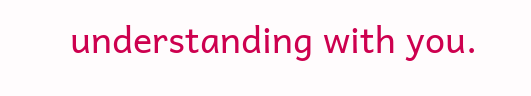understanding with you.